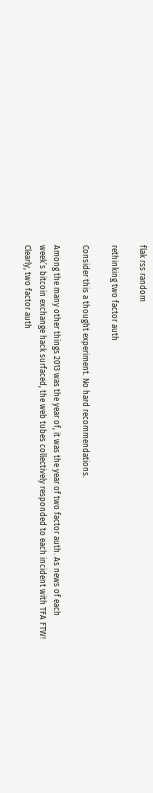flak rss random

rethinking two factor auth

Consider this a thought experiment. No hard recommendations.

Among the many other things 2013 was the year of, it was the year of two factor auth. As news of each week’s bitcoin exchange hack surfaced, the web tubes collectively responded to each incident with TFA FTW! Clearly, two factor auth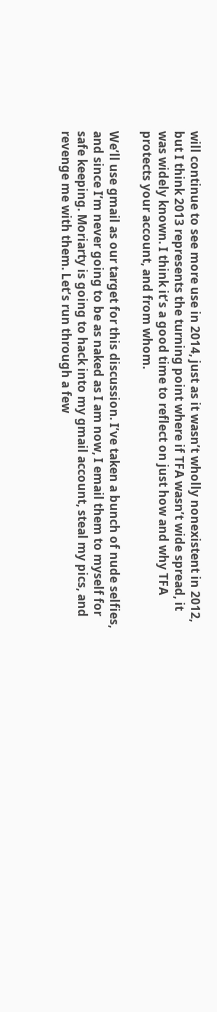will continue to see more use in 2014, just as it wasn’t wholly nonexistent in 2012, but I think 2013 represents the turning point where if TFA wasn’t wide spread, it was widely known. I think it’s a good time to reflect on just how and why TFA protects your account, and from whom.

We’ll use gmail as our target for this discussion. I’ve taken a bunch of nude selfies, and since I’m never going to be as naked as I am now, I email them to myself for safe keeping. Moriarty is going to hack into my gmail account, steal my pics, and revenge me with them. Let’s run through a few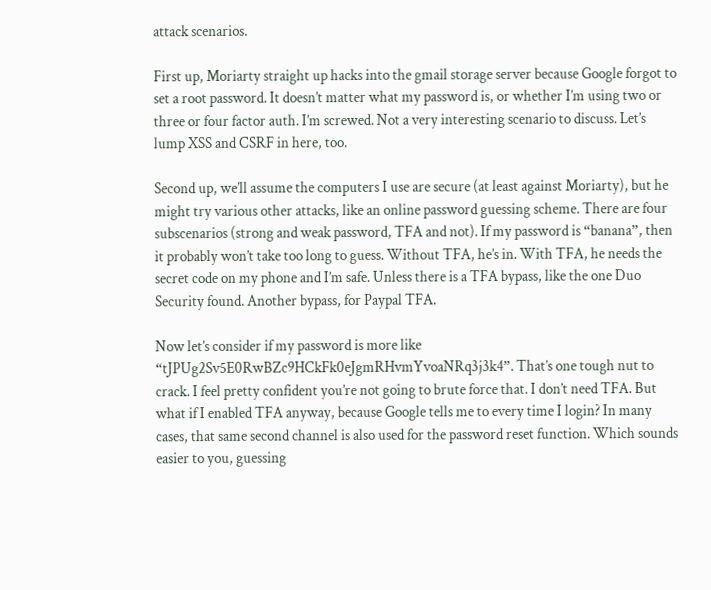attack scenarios.

First up, Moriarty straight up hacks into the gmail storage server because Google forgot to set a root password. It doesn’t matter what my password is, or whether I’m using two or three or four factor auth. I’m screwed. Not a very interesting scenario to discuss. Let’s lump XSS and CSRF in here, too.

Second up, we’ll assume the computers I use are secure (at least against Moriarty), but he might try various other attacks, like an online password guessing scheme. There are four subscenarios (strong and weak password, TFA and not). If my password is “banana”, then it probably won’t take too long to guess. Without TFA, he’s in. With TFA, he needs the secret code on my phone and I’m safe. Unless there is a TFA bypass, like the one Duo Security found. Another bypass, for Paypal TFA.

Now let’s consider if my password is more like “tJPUg2Sv5E0RwBZc9HCkFk0eJgmRHvmYvoaNRq3j3k4”. That’s one tough nut to crack. I feel pretty confident you’re not going to brute force that. I don’t need TFA. But what if I enabled TFA anyway, because Google tells me to every time I login? In many cases, that same second channel is also used for the password reset function. Which sounds easier to you, guessing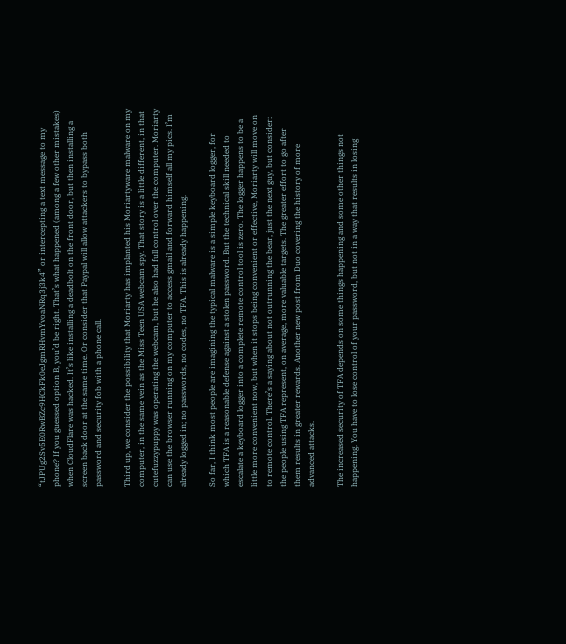“tJPUg2Sv5E0RwBZc9HCkFk0eJgmRHvmYvoaNRq3j3k4” or intercepting a text message to my phone? If you guessed option B, you’d be right. That’s what happened (among a few other mistakes) when CloudFlare was hacked. It’s like installing a deadbolt on the front door, but then installing a screen back door at the same time. Or consider that Paypal will allow attackers to bypass both password and security fob with a phone call.

Third up, we consider the possibility that Moriarty has implanted his Moriartyware malware on my computer, in the same vein as the Miss Teen USA webcam spy. That story is a little different, in that cutefuzzypuppy was operating the webcam, but he also had full control over the computer. Moriarty can use the browser running on my computer to access gmail and forward himself all my pics. I’m already logged in; no passwords, no codes, no TFA. This is already happening.

So far, I think most people are imagining the typical malware is a simple keyboard logger, for which TFA is a reasonable defense against a stolen password. But the technical skill needed to escalate a keyboard logger into a complete remote control tool is zero. The logger happens to be a little more convenient now, but when it stops being convenient or effective, Moriarty will move on to remote control. There’s a saying about not outrunning the bear, just the next guy, but consider: the people using TFA represent, on average, more valuable targets. The greater effort to go after them results in greater rewards. Another new post from Duo covering the history of more advanced attacks.

The increased security of TFA depends on some things happening and some other things not happening. You have to lose control of your password, but not in a way that results in losing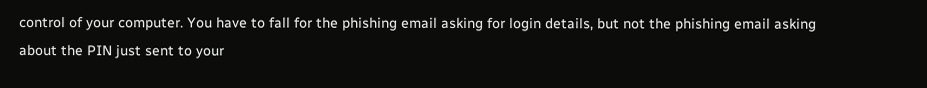control of your computer. You have to fall for the phishing email asking for login details, but not the phishing email asking about the PIN just sent to your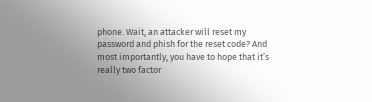phone. Wait, an attacker will reset my password and phish for the reset code? And most importantly, you have to hope that it’s really two factor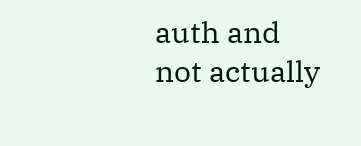auth and not actually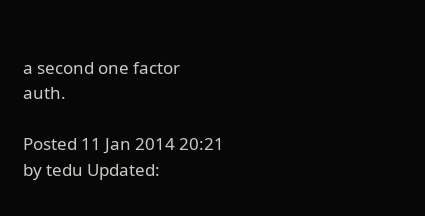a second one factor auth.

Posted 11 Jan 2014 20:21 by tedu Updated: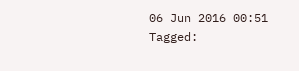06 Jun 2016 00:51
Tagged: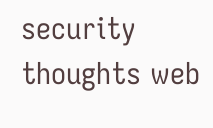security thoughts web